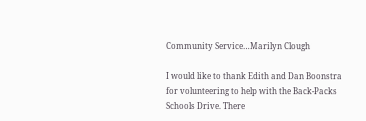Community Service…Marilyn Clough

I would like to thank Edith and Dan Boonstra for volunteering to help with the Back-Packs Schools Drive. There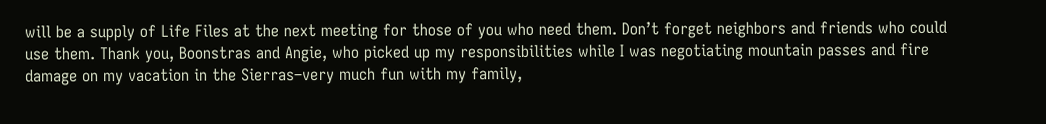will be a supply of Life Files at the next meeting for those of you who need them. Don’t forget neighbors and friends who could use them. Thank you, Boonstras and Angie, who picked up my responsibilities while I was negotiating mountain passes and fire damage on my vacation in the Sierras–very much fun with my family,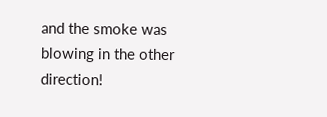and the smoke was blowing in the other direction!